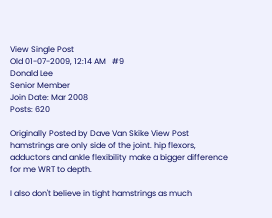View Single Post
Old 01-07-2009, 12:14 AM   #9
Donald Lee
Senior Member
Join Date: Mar 2008
Posts: 620

Originally Posted by Dave Van Skike View Post
hamstrings are only side of the joint. hip flexors, adductors and ankle flexibility make a bigger difference for me WRT to depth.

I also don't believe in tight hamstrings as much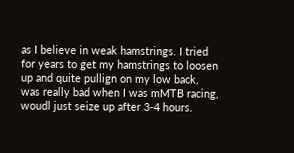as I believe in weak hamstrings. I tried for years to get my hamstrings to loosen up and quite pullign on my low back, was really bad when I was mMTB racing, woudl just seize up after 3-4 hours.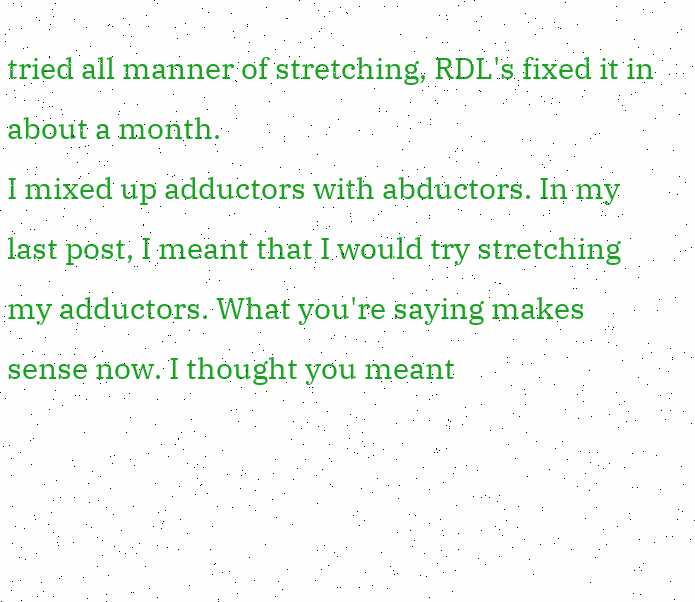tried all manner of stretching, RDL's fixed it in about a month.
I mixed up adductors with abductors. In my last post, I meant that I would try stretching my adductors. What you're saying makes sense now. I thought you meant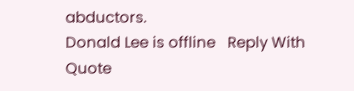abductors.
Donald Lee is offline   Reply With Quote